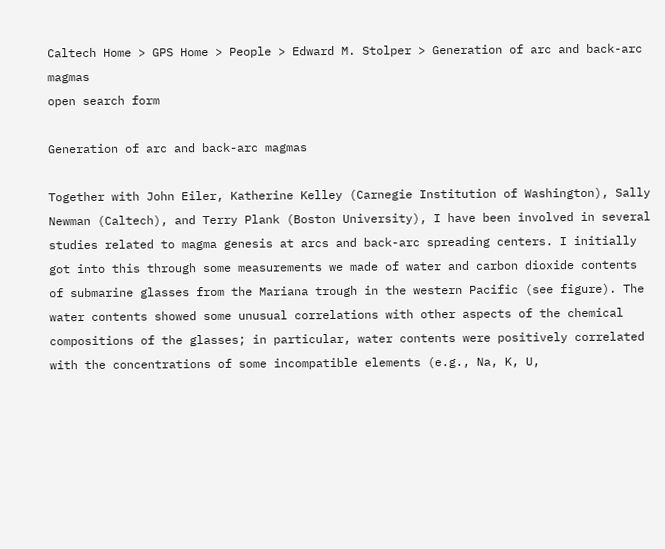Caltech Home > GPS Home > People > Edward M. Stolper > Generation of arc and back-arc magmas
open search form

Generation of arc and back-arc magmas

Together with John Eiler, Katherine Kelley (Carnegie Institution of Washington), Sally Newman (Caltech), and Terry Plank (Boston University), I have been involved in several studies related to magma genesis at arcs and back-arc spreading centers. I initially got into this through some measurements we made of water and carbon dioxide contents of submarine glasses from the Mariana trough in the western Pacific (see figure). The water contents showed some unusual correlations with other aspects of the chemical compositions of the glasses; in particular, water contents were positively correlated with the concentrations of some incompatible elements (e.g., Na, K, U,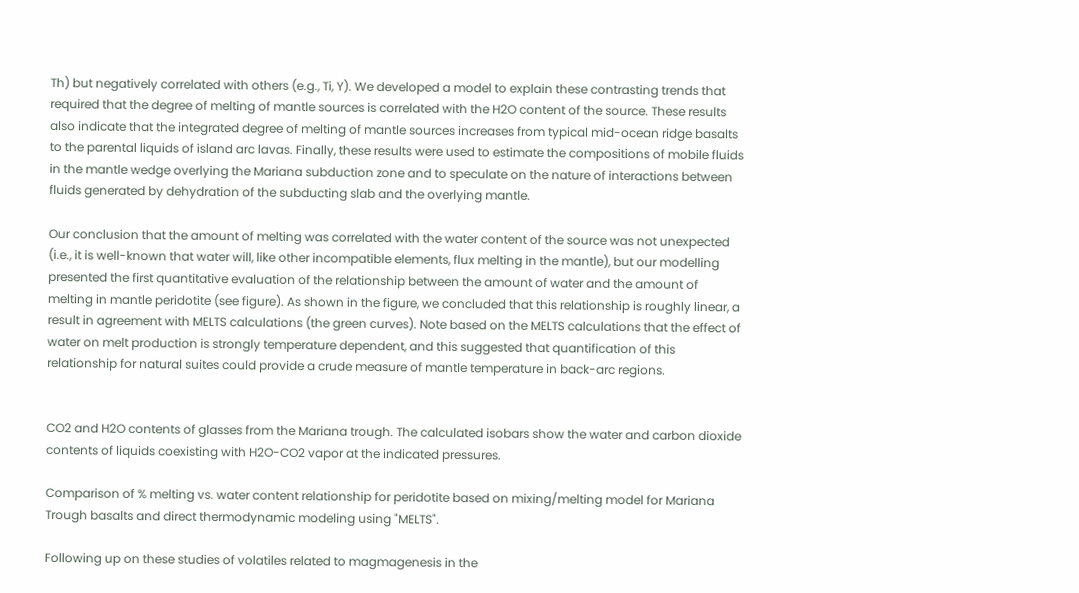Th) but negatively correlated with others (e.g., Ti, Y). We developed a model to explain these contrasting trends that required that the degree of melting of mantle sources is correlated with the H2O content of the source. These results also indicate that the integrated degree of melting of mantle sources increases from typical mid-ocean ridge basalts to the parental liquids of island arc lavas. Finally, these results were used to estimate the compositions of mobile fluids in the mantle wedge overlying the Mariana subduction zone and to speculate on the nature of interactions between fluids generated by dehydration of the subducting slab and the overlying mantle.

Our conclusion that the amount of melting was correlated with the water content of the source was not unexpected (i.e., it is well-known that water will, like other incompatible elements, flux melting in the mantle), but our modelling presented the first quantitative evaluation of the relationship between the amount of water and the amount of melting in mantle peridotite (see figure). As shown in the figure, we concluded that this relationship is roughly linear, a result in agreement with MELTS calculations (the green curves). Note based on the MELTS calculations that the effect of water on melt production is strongly temperature dependent, and this suggested that quantification of this relationship for natural suites could provide a crude measure of mantle temperature in back-arc regions.


CO2 and H2O contents of glasses from the Mariana trough. The calculated isobars show the water and carbon dioxide contents of liquids coexisting with H2O-CO2 vapor at the indicated pressures.

Comparison of % melting vs. water content relationship for peridotite based on mixing/melting model for Mariana Trough basalts and direct thermodynamic modeling using "MELTS".

Following up on these studies of volatiles related to magmagenesis in the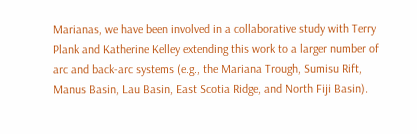Marianas, we have been involved in a collaborative study with Terry Plank and Katherine Kelley extending this work to a larger number of arc and back-arc systems (e.g., the Mariana Trough, Sumisu Rift, Manus Basin, Lau Basin, East Scotia Ridge, and North Fiji Basin).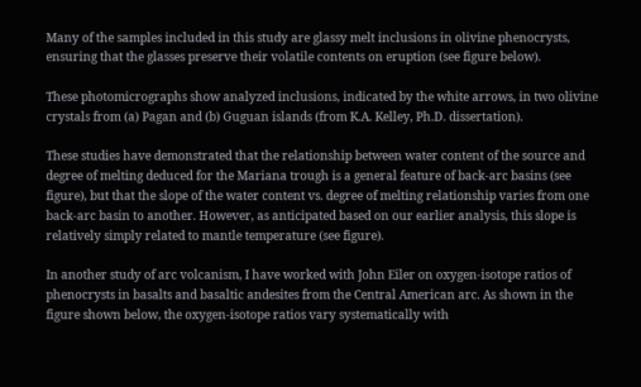Many of the samples included in this study are glassy melt inclusions in olivine phenocrysts, ensuring that the glasses preserve their volatile contents on eruption (see figure below).

These photomicrographs show analyzed inclusions, indicated by the white arrows, in two olivine crystals from (a) Pagan and (b) Guguan islands (from K.A. Kelley, Ph.D. dissertation).

These studies have demonstrated that the relationship between water content of the source and degree of melting deduced for the Mariana trough is a general feature of back-arc basins (see figure), but that the slope of the water content vs. degree of melting relationship varies from one back-arc basin to another. However, as anticipated based on our earlier analysis, this slope is relatively simply related to mantle temperature (see figure).

In another study of arc volcanism, I have worked with John Eiler on oxygen-isotope ratios of phenocrysts in basalts and basaltic andesites from the Central American arc. As shown in the figure shown below, the oxygen-isotope ratios vary systematically with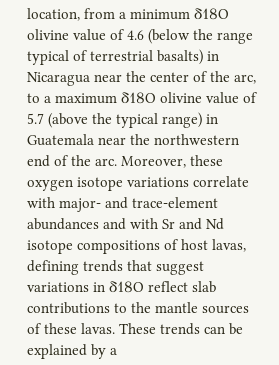location, from a minimum δ18O olivine value of 4.6 (below the range typical of terrestrial basalts) in Nicaragua near the center of the arc, to a maximum δ18O olivine value of 5.7 (above the typical range) in Guatemala near the northwestern end of the arc. Moreover, these oxygen isotope variations correlate with major- and trace-element abundances and with Sr and Nd isotope compositions of host lavas, defining trends that suggest variations in δ18O reflect slab contributions to the mantle sources of these lavas. These trends can be explained by a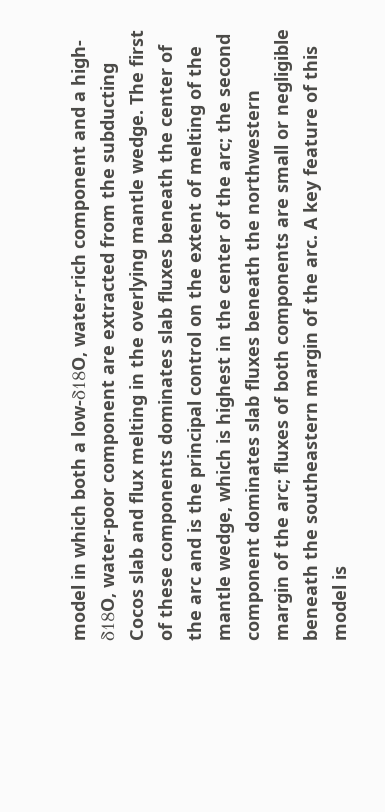model in which both a low-δ18O, water-rich component and a high-δ18O, water-poor component are extracted from the subducting Cocos slab and flux melting in the overlying mantle wedge. The first of these components dominates slab fluxes beneath the center of the arc and is the principal control on the extent of melting of the mantle wedge, which is highest in the center of the arc; the second component dominates slab fluxes beneath the northwestern margin of the arc; fluxes of both components are small or negligible beneath the southeastern margin of the arc. A key feature of this model is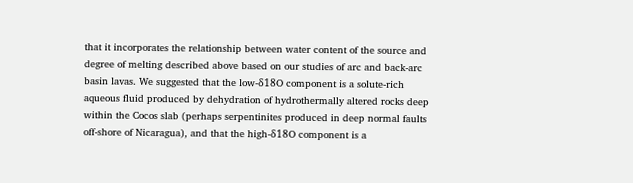that it incorporates the relationship between water content of the source and degree of melting described above based on our studies of arc and back-arc basin lavas. We suggested that the low-δ18O component is a solute-rich aqueous fluid produced by dehydration of hydrothermally altered rocks deep within the Cocos slab (perhaps serpentinites produced in deep normal faults off-shore of Nicaragua), and that the high-δ18O component is a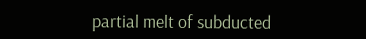partial melt of subducted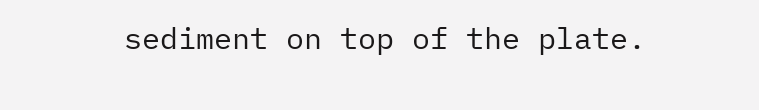sediment on top of the plate.